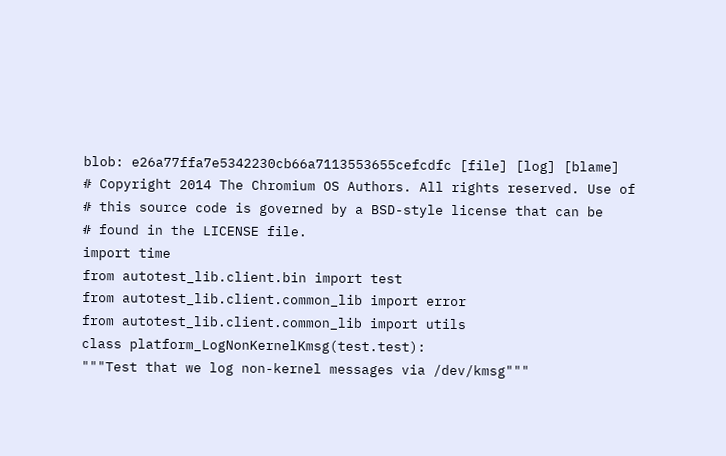blob: e26a77ffa7e5342230cb66a7113553655cefcdfc [file] [log] [blame]
# Copyright 2014 The Chromium OS Authors. All rights reserved. Use of
# this source code is governed by a BSD-style license that can be
# found in the LICENSE file.
import time
from autotest_lib.client.bin import test
from autotest_lib.client.common_lib import error
from autotest_lib.client.common_lib import utils
class platform_LogNonKernelKmsg(test.test):
"""Test that we log non-kernel messages via /dev/kmsg"""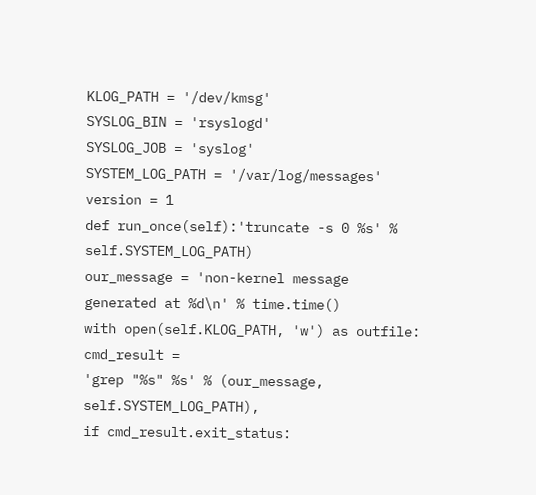KLOG_PATH = '/dev/kmsg'
SYSLOG_BIN = 'rsyslogd'
SYSLOG_JOB = 'syslog'
SYSTEM_LOG_PATH = '/var/log/messages'
version = 1
def run_once(self):'truncate -s 0 %s' % self.SYSTEM_LOG_PATH)
our_message = 'non-kernel message generated at %d\n' % time.time()
with open(self.KLOG_PATH, 'w') as outfile:
cmd_result =
'grep "%s" %s' % (our_message, self.SYSTEM_LOG_PATH),
if cmd_result.exit_status: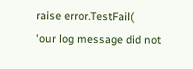raise error.TestFail(
'our log message did not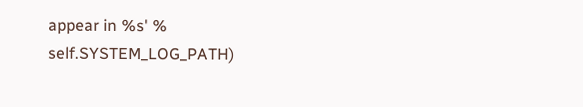appear in %s' % self.SYSTEM_LOG_PATH)